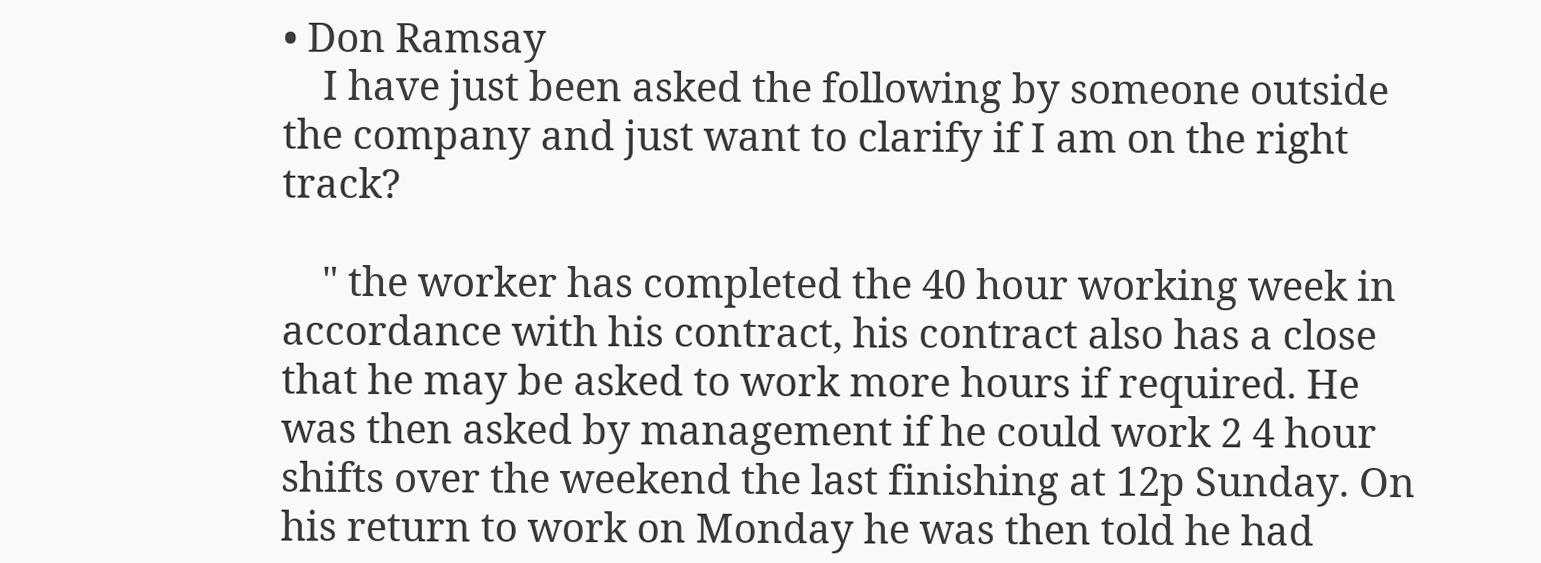• Don Ramsay
    I have just been asked the following by someone outside the company and just want to clarify if I am on the right track?

    " the worker has completed the 40 hour working week in accordance with his contract, his contract also has a close that he may be asked to work more hours if required. He was then asked by management if he could work 2 4 hour shifts over the weekend the last finishing at 12p Sunday. On his return to work on Monday he was then told he had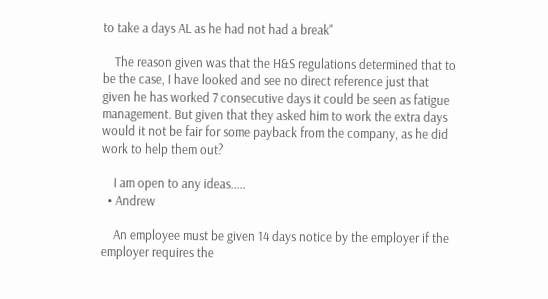to take a days AL as he had not had a break"

    The reason given was that the H&S regulations determined that to be the case, I have looked and see no direct reference just that given he has worked 7 consecutive days it could be seen as fatigue management. But given that they asked him to work the extra days would it not be fair for some payback from the company, as he did work to help them out?

    I am open to any ideas.....
  • Andrew

    An employee must be given 14 days notice by the employer if the employer requires the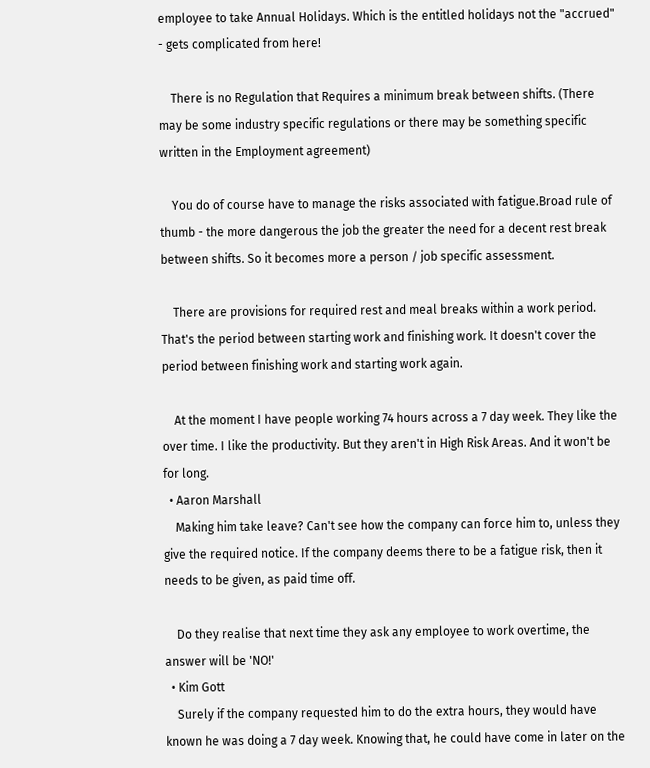employee to take Annual Holidays. Which is the entitled holidays not the "accrued" - gets complicated from here!

    There is no Regulation that Requires a minimum break between shifts. (There may be some industry specific regulations or there may be something specific written in the Employment agreement)

    You do of course have to manage the risks associated with fatigue.Broad rule of thumb - the more dangerous the job the greater the need for a decent rest break between shifts. So it becomes more a person / job specific assessment.

    There are provisions for required rest and meal breaks within a work period. That's the period between starting work and finishing work. It doesn't cover the period between finishing work and starting work again.

    At the moment I have people working 74 hours across a 7 day week. They like the over time. I like the productivity. But they aren't in High Risk Areas. And it won't be for long.
  • Aaron Marshall
    Making him take leave? Can't see how the company can force him to, unless they give the required notice. If the company deems there to be a fatigue risk, then it needs to be given, as paid time off.

    Do they realise that next time they ask any employee to work overtime, the answer will be 'NO!'
  • Kim Gott
    Surely if the company requested him to do the extra hours, they would have known he was doing a 7 day week. Knowing that, he could have come in later on the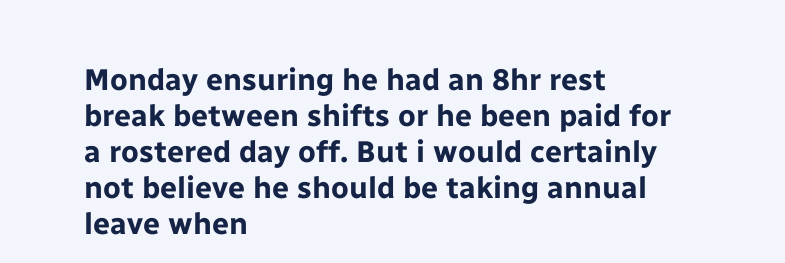Monday ensuring he had an 8hr rest break between shifts or he been paid for a rostered day off. But i would certainly not believe he should be taking annual leave when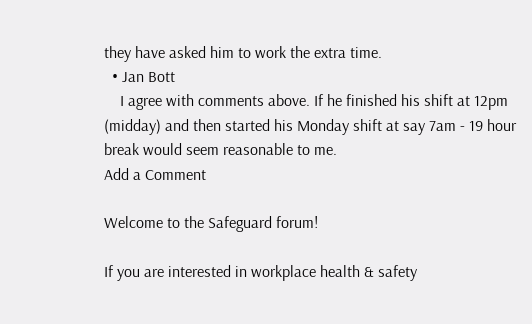they have asked him to work the extra time.
  • Jan Bott
    I agree with comments above. If he finished his shift at 12pm (midday) and then started his Monday shift at say 7am - 19 hour break would seem reasonable to me.
Add a Comment

Welcome to the Safeguard forum!

If you are interested in workplace health & safety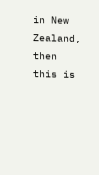in New Zealand, then this is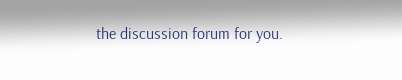the discussion forum for you.